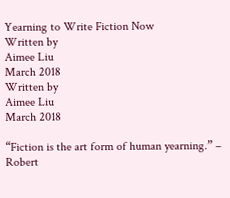Yearning to Write Fiction Now
Written by
Aimee Liu
March 2018
Written by
Aimee Liu
March 2018

“Fiction is the art form of human yearning.” – Robert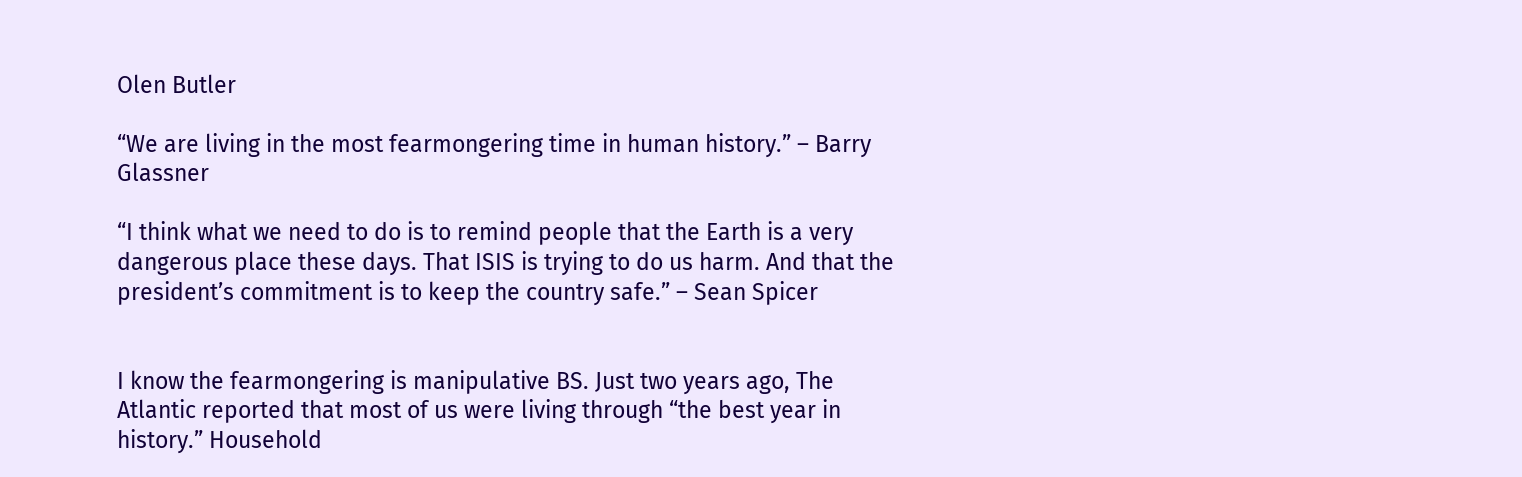Olen Butler

“We are living in the most fearmongering time in human history.” – Barry Glassner

“I think what we need to do is to remind people that the Earth is a very dangerous place these days. That ISIS is trying to do us harm. And that the president’s commitment is to keep the country safe.” – Sean Spicer


I know the fearmongering is manipulative BS. Just two years ago, The Atlantic reported that most of us were living through “the best year in history.” Household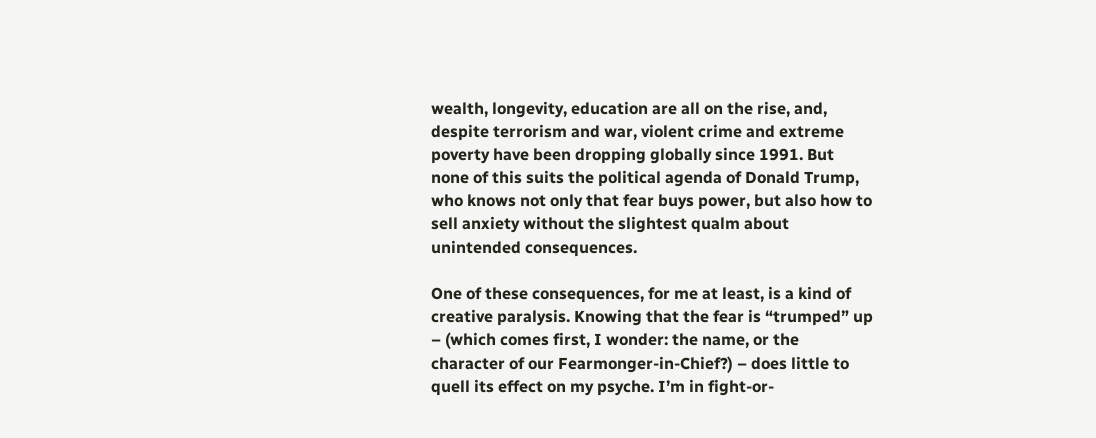wealth, longevity, education are all on the rise, and, despite terrorism and war, violent crime and extreme poverty have been dropping globally since 1991. But none of this suits the political agenda of Donald Trump, who knows not only that fear buys power, but also how to sell anxiety without the slightest qualm about unintended consequences.

One of these consequences, for me at least, is a kind of creative paralysis. Knowing that the fear is “trumped” up – (which comes first, I wonder: the name, or the character of our Fearmonger-in-Chief?) – does little to quell its effect on my psyche. I’m in fight-or-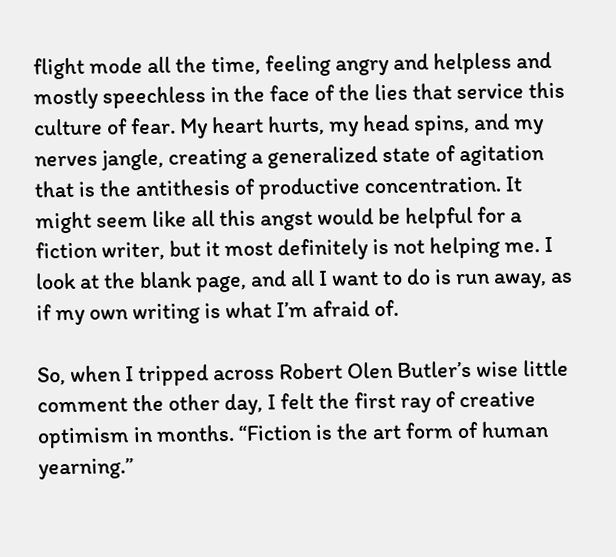flight mode all the time, feeling angry and helpless and mostly speechless in the face of the lies that service this culture of fear. My heart hurts, my head spins, and my nerves jangle, creating a generalized state of agitation that is the antithesis of productive concentration. It might seem like all this angst would be helpful for a fiction writer, but it most definitely is not helping me. I look at the blank page, and all I want to do is run away, as if my own writing is what I’m afraid of.

So, when I tripped across Robert Olen Butler’s wise little comment the other day, I felt the first ray of creative optimism in months. “Fiction is the art form of human yearning.”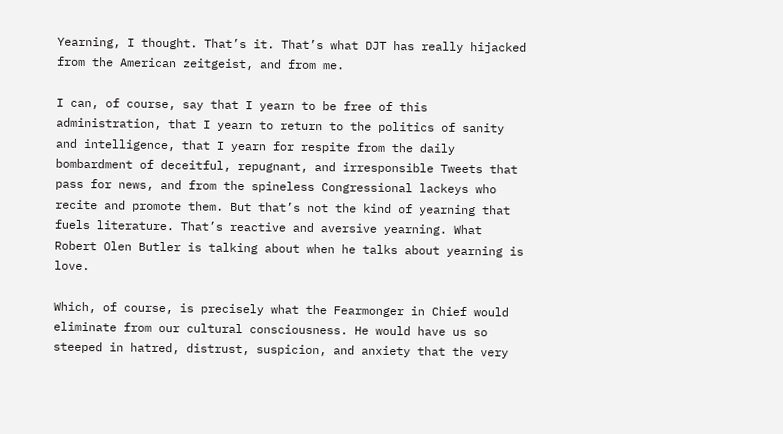Yearning, I thought. That’s it. That’s what DJT has really hijacked from the American zeitgeist, and from me.

I can, of course, say that I yearn to be free of this administration, that I yearn to return to the politics of sanity and intelligence, that I yearn for respite from the daily bombardment of deceitful, repugnant, and irresponsible Tweets that pass for news, and from the spineless Congressional lackeys who recite and promote them. But that’s not the kind of yearning that fuels literature. That’s reactive and aversive yearning. What Robert Olen Butler is talking about when he talks about yearning is love.

Which, of course, is precisely what the Fearmonger in Chief would eliminate from our cultural consciousness. He would have us so steeped in hatred, distrust, suspicion, and anxiety that the very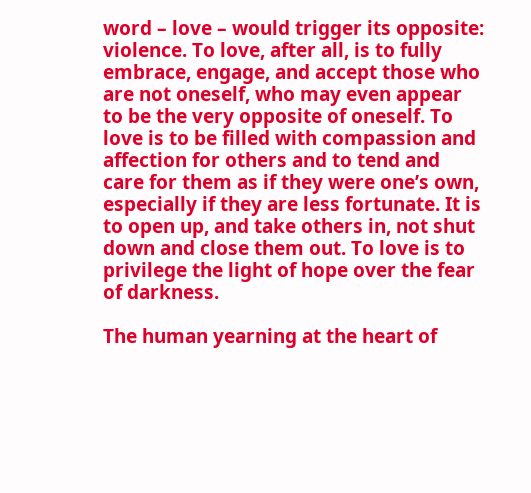word – love – would trigger its opposite: violence. To love, after all, is to fully embrace, engage, and accept those who are not oneself, who may even appear to be the very opposite of oneself. To love is to be filled with compassion and affection for others and to tend and care for them as if they were one’s own, especially if they are less fortunate. It is to open up, and take others in, not shut down and close them out. To love is to privilege the light of hope over the fear of darkness.

The human yearning at the heart of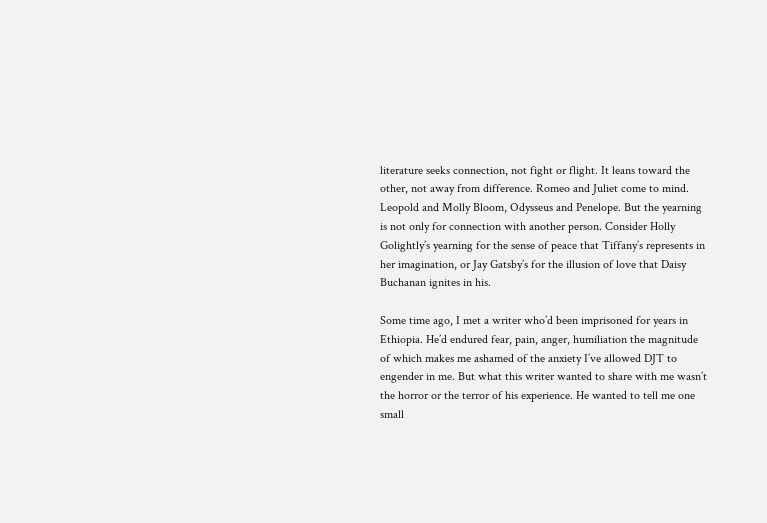literature seeks connection, not fight or flight. It leans toward the other, not away from difference. Romeo and Juliet come to mind. Leopold and Molly Bloom, Odysseus and Penelope. But the yearning is not only for connection with another person. Consider Holly Golightly’s yearning for the sense of peace that Tiffany’s represents in her imagination, or Jay Gatsby’s for the illusion of love that Daisy Buchanan ignites in his.

Some time ago, I met a writer who’d been imprisoned for years in Ethiopia. He’d endured fear, pain, anger, humiliation the magnitude of which makes me ashamed of the anxiety I’ve allowed DJT to engender in me. But what this writer wanted to share with me wasn’t the horror or the terror of his experience. He wanted to tell me one small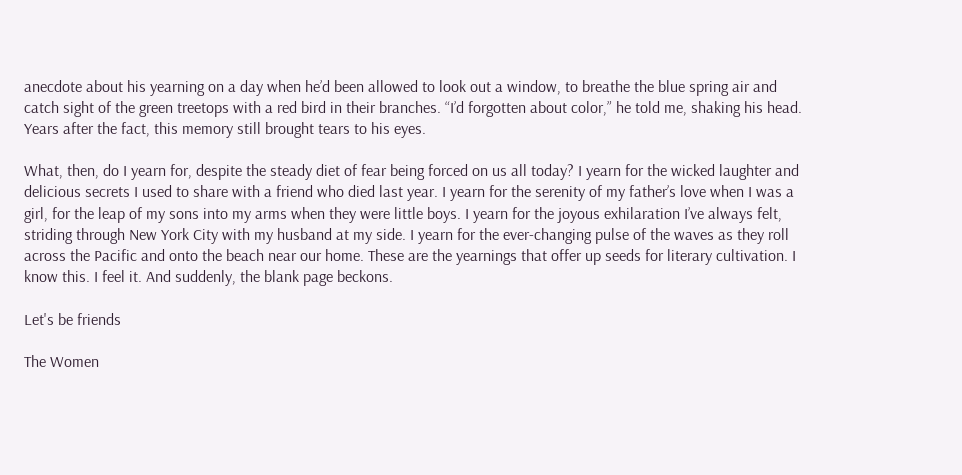anecdote about his yearning on a day when he’d been allowed to look out a window, to breathe the blue spring air and catch sight of the green treetops with a red bird in their branches. “I’d forgotten about color,” he told me, shaking his head. Years after the fact, this memory still brought tears to his eyes.

What, then, do I yearn for, despite the steady diet of fear being forced on us all today? I yearn for the wicked laughter and delicious secrets I used to share with a friend who died last year. I yearn for the serenity of my father’s love when I was a girl, for the leap of my sons into my arms when they were little boys. I yearn for the joyous exhilaration I’ve always felt, striding through New York City with my husband at my side. I yearn for the ever-changing pulse of the waves as they roll across the Pacific and onto the beach near our home. These are the yearnings that offer up seeds for literary cultivation. I know this. I feel it. And suddenly, the blank page beckons.

Let's be friends

The Women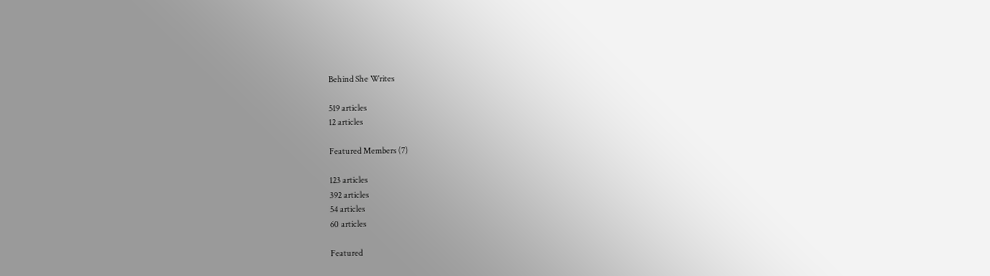Behind She Writes

519 articles
12 articles

Featured Members (7)

123 articles
392 articles
54 articles
60 articles

Featured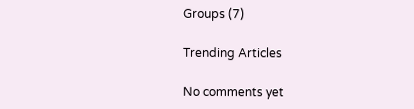Groups (7)

Trending Articles

No comments yet